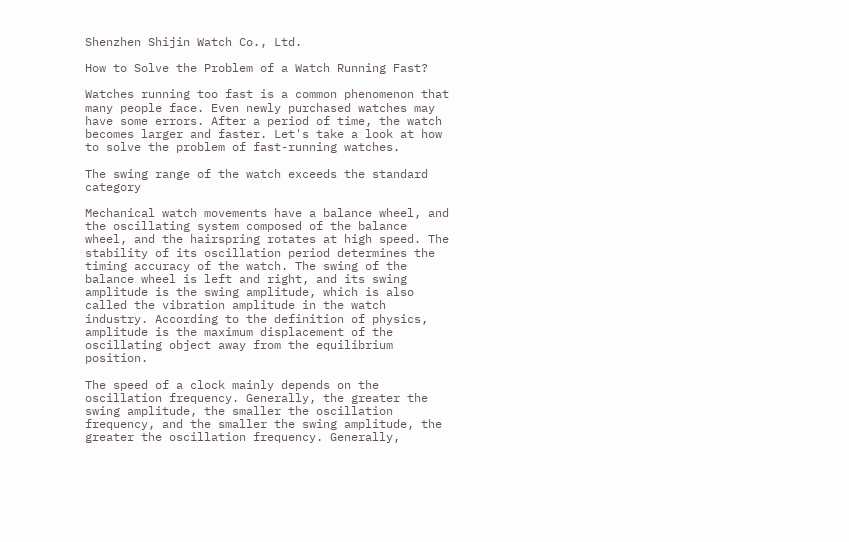Shenzhen Shijin Watch Co., Ltd.

How to Solve the Problem of a Watch Running Fast?

Watches running too fast is a common phenomenon that many people face. Even newly purchased watches may have some errors. After a period of time, the watch becomes larger and faster. Let's take a look at how to solve the problem of fast-running watches.

The swing range of the watch exceeds the standard category

Mechanical watch movements have a balance wheel, and the oscillating system composed of the balance wheel, and the hairspring rotates at high speed. The stability of its oscillation period determines the timing accuracy of the watch. The swing of the balance wheel is left and right, and its swing amplitude is the swing amplitude, which is also called the vibration amplitude in the watch industry. According to the definition of physics, amplitude is the maximum displacement of the oscillating object away from the equilibrium position.

The speed of a clock mainly depends on the oscillation frequency. Generally, the greater the swing amplitude, the smaller the oscillation frequency, and the smaller the swing amplitude, the greater the oscillation frequency. Generally,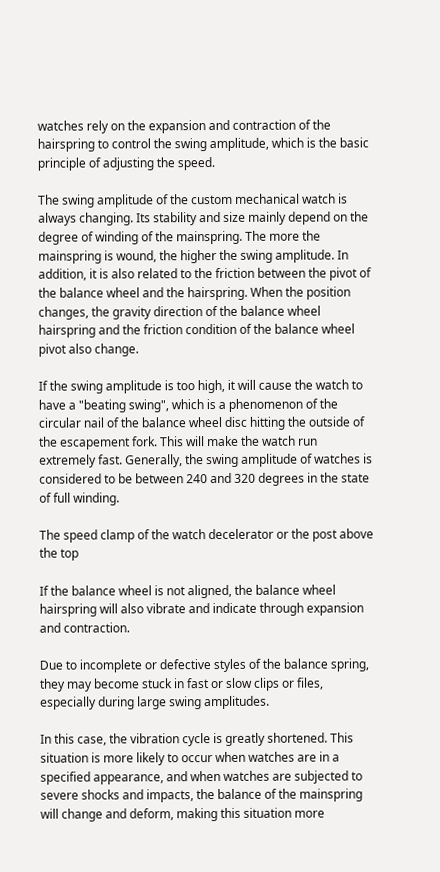watches rely on the expansion and contraction of the hairspring to control the swing amplitude, which is the basic principle of adjusting the speed.

The swing amplitude of the custom mechanical watch is always changing. Its stability and size mainly depend on the degree of winding of the mainspring. The more the mainspring is wound, the higher the swing amplitude. In addition, it is also related to the friction between the pivot of the balance wheel and the hairspring. When the position changes, the gravity direction of the balance wheel hairspring and the friction condition of the balance wheel pivot also change.

If the swing amplitude is too high, it will cause the watch to have a "beating swing", which is a phenomenon of the circular nail of the balance wheel disc hitting the outside of the escapement fork. This will make the watch run extremely fast. Generally, the swing amplitude of watches is considered to be between 240 and 320 degrees in the state of full winding.

The speed clamp of the watch decelerator or the post above the top

If the balance wheel is not aligned, the balance wheel hairspring will also vibrate and indicate through expansion and contraction.

Due to incomplete or defective styles of the balance spring, they may become stuck in fast or slow clips or files, especially during large swing amplitudes.

In this case, the vibration cycle is greatly shortened. This situation is more likely to occur when watches are in a specified appearance, and when watches are subjected to severe shocks and impacts, the balance of the mainspring will change and deform, making this situation more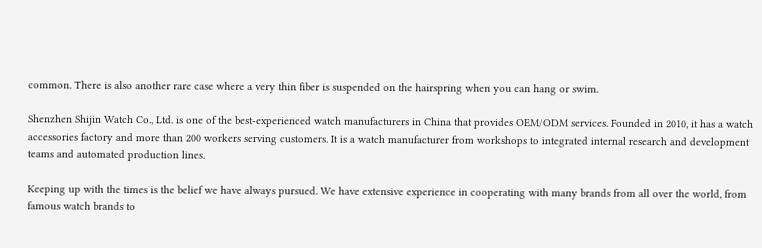common. There is also another rare case where a very thin fiber is suspended on the hairspring when you can hang or swim.

Shenzhen Shijin Watch Co., Ltd. is one of the best-experienced watch manufacturers in China that provides OEM/ODM services. Founded in 2010, it has a watch accessories factory and more than 200 workers serving customers. It is a watch manufacturer from workshops to integrated internal research and development teams and automated production lines.

Keeping up with the times is the belief we have always pursued. We have extensive experience in cooperating with many brands from all over the world, from famous watch brands to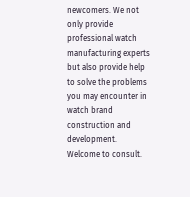newcomers. We not only provide professional watch manufacturing experts but also provide help to solve the problems you may encounter in watch brand construction and development. Welcome to consult.